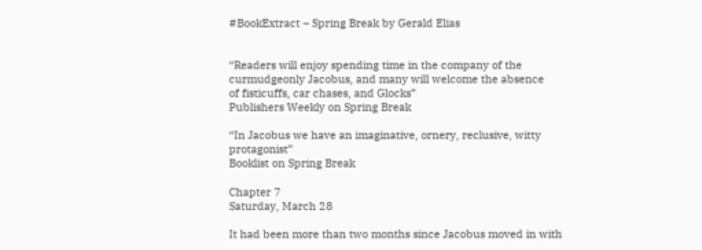#BookExtract – Spring Break by Gerald Elias


“Readers will enjoy spending time in the company of the
curmudgeonly Jacobus, and many will welcome the absence
of fisticuffs, car chases, and Glocks”
Publishers Weekly on Spring Break

“In Jacobus we have an imaginative, ornery, reclusive, witty protagonist”
Booklist on Spring Break

Chapter 7
Saturday, March 28

It had been more than two months since Jacobus moved in with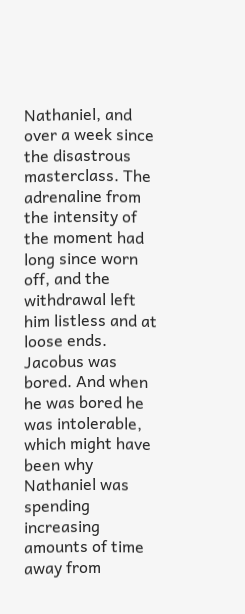Nathaniel, and over a week since the disastrous masterclass. The adrenaline from the intensity of the moment had long since worn off, and the withdrawal left him listless and at loose ends. Jacobus was bored. And when he was bored he was intolerable, which might have been why Nathaniel was spending increasing amounts of time away from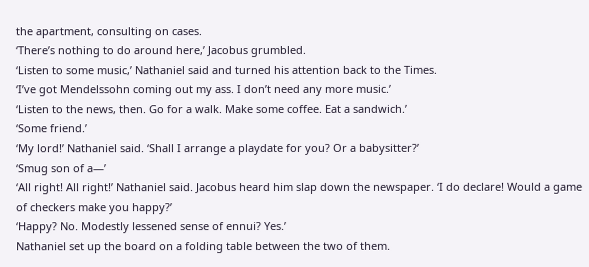the apartment, consulting on cases.
‘There’s nothing to do around here,’ Jacobus grumbled.
‘Listen to some music,’ Nathaniel said and turned his attention back to the Times.
‘I’ve got Mendelssohn coming out my ass. I don’t need any more music.’
‘Listen to the news, then. Go for a walk. Make some coffee. Eat a sandwich.’
‘Some friend.’
‘My lord!’ Nathaniel said. ‘Shall I arrange a playdate for you? Or a babysitter?’
‘Smug son of a—’
‘All right! All right!’ Nathaniel said. Jacobus heard him slap down the newspaper. ‘I do declare! Would a game of checkers make you happy?’
‘Happy? No. Modestly lessened sense of ennui? Yes.’
Nathaniel set up the board on a folding table between the two of them.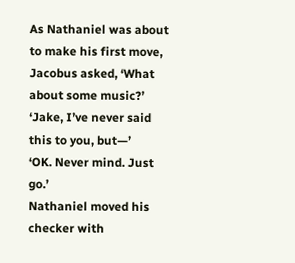As Nathaniel was about to make his first move, Jacobus asked, ‘What about some music?’
‘Jake, I’ve never said this to you, but—’
‘OK. Never mind. Just go.’
Nathaniel moved his checker with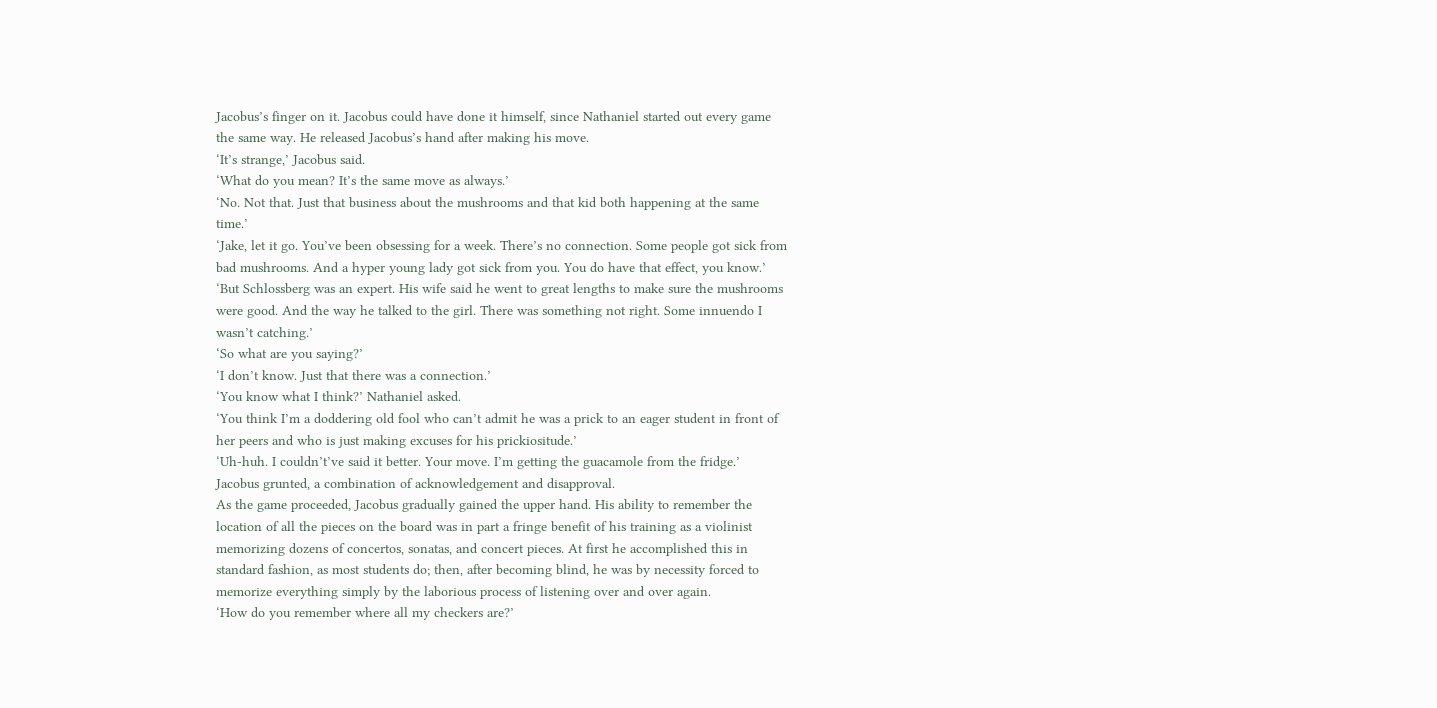Jacobus’s finger on it. Jacobus could have done it himself, since Nathaniel started out every game the same way. He released Jacobus’s hand after making his move.
‘It’s strange,’ Jacobus said.
‘What do you mean? It’s the same move as always.’
‘No. Not that. Just that business about the mushrooms and that kid both happening at the same time.’
‘Jake, let it go. You’ve been obsessing for a week. There’s no connection. Some people got sick from bad mushrooms. And a hyper young lady got sick from you. You do have that effect, you know.’
‘But Schlossberg was an expert. His wife said he went to great lengths to make sure the mushrooms were good. And the way he talked to the girl. There was something not right. Some innuendo I wasn’t catching.’
‘So what are you saying?’
‘I don’t know. Just that there was a connection.’
‘You know what I think?’ Nathaniel asked.
‘You think I’m a doddering old fool who can’t admit he was a prick to an eager student in front of her peers and who is just making excuses for his prickiositude.’
‘Uh-huh. I couldn’t’ve said it better. Your move. I’m getting the guacamole from the fridge.’
Jacobus grunted, a combination of acknowledgement and disapproval.
As the game proceeded, Jacobus gradually gained the upper hand. His ability to remember the location of all the pieces on the board was in part a fringe benefit of his training as a violinist memorizing dozens of concertos, sonatas, and concert pieces. At first he accomplished this in standard fashion, as most students do; then, after becoming blind, he was by necessity forced to memorize everything simply by the laborious process of listening over and over again.
‘How do you remember where all my checkers are?’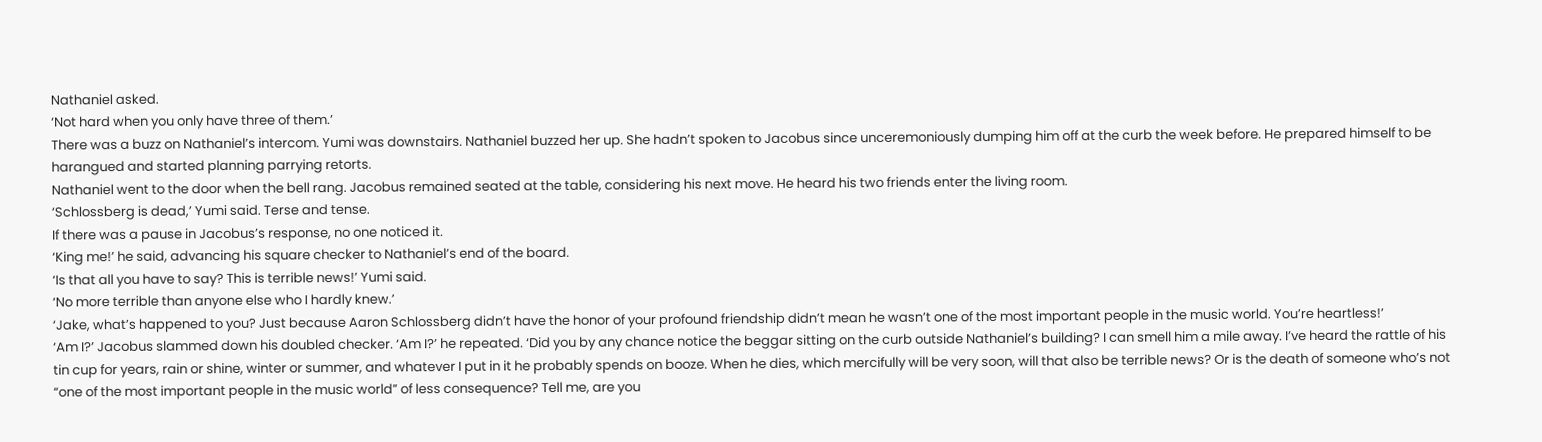Nathaniel asked.
‘Not hard when you only have three of them.’
There was a buzz on Nathaniel’s intercom. Yumi was downstairs. Nathaniel buzzed her up. She hadn’t spoken to Jacobus since unceremoniously dumping him off at the curb the week before. He prepared himself to be harangued and started planning parrying retorts.
Nathaniel went to the door when the bell rang. Jacobus remained seated at the table, considering his next move. He heard his two friends enter the living room.
‘Schlossberg is dead,’ Yumi said. Terse and tense.
If there was a pause in Jacobus’s response, no one noticed it.
‘King me!’ he said, advancing his square checker to Nathaniel’s end of the board.
‘Is that all you have to say? This is terrible news!’ Yumi said.
‘No more terrible than anyone else who I hardly knew.’
‘Jake, what’s happened to you? Just because Aaron Schlossberg didn’t have the honor of your profound friendship didn’t mean he wasn’t one of the most important people in the music world. You’re heartless!’
‘Am I?’ Jacobus slammed down his doubled checker. ‘Am I?’ he repeated. ‘Did you by any chance notice the beggar sitting on the curb outside Nathaniel’s building? I can smell him a mile away. I’ve heard the rattle of his tin cup for years, rain or shine, winter or summer, and whatever I put in it he probably spends on booze. When he dies, which mercifully will be very soon, will that also be terrible news? Or is the death of someone who’s not “one of the most important people in the music world” of less consequence? Tell me, are you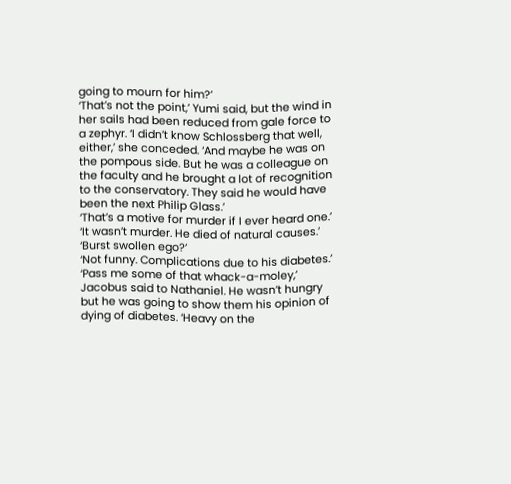going to mourn for him?’
‘That’s not the point,’ Yumi said, but the wind in her sails had been reduced from gale force to a zephyr. ‘I didn’t know Schlossberg that well, either,’ she conceded. ‘And maybe he was on the pompous side. But he was a colleague on the faculty and he brought a lot of recognition to the conservatory. They said he would have been the next Philip Glass.’
‘That’s a motive for murder if I ever heard one.’
‘It wasn’t murder. He died of natural causes.’
‘Burst swollen ego?’
‘Not funny. Complications due to his diabetes.’
‘Pass me some of that whack-a-moley,’ Jacobus said to Nathaniel. He wasn’t hungry but he was going to show them his opinion of dying of diabetes. ‘Heavy on the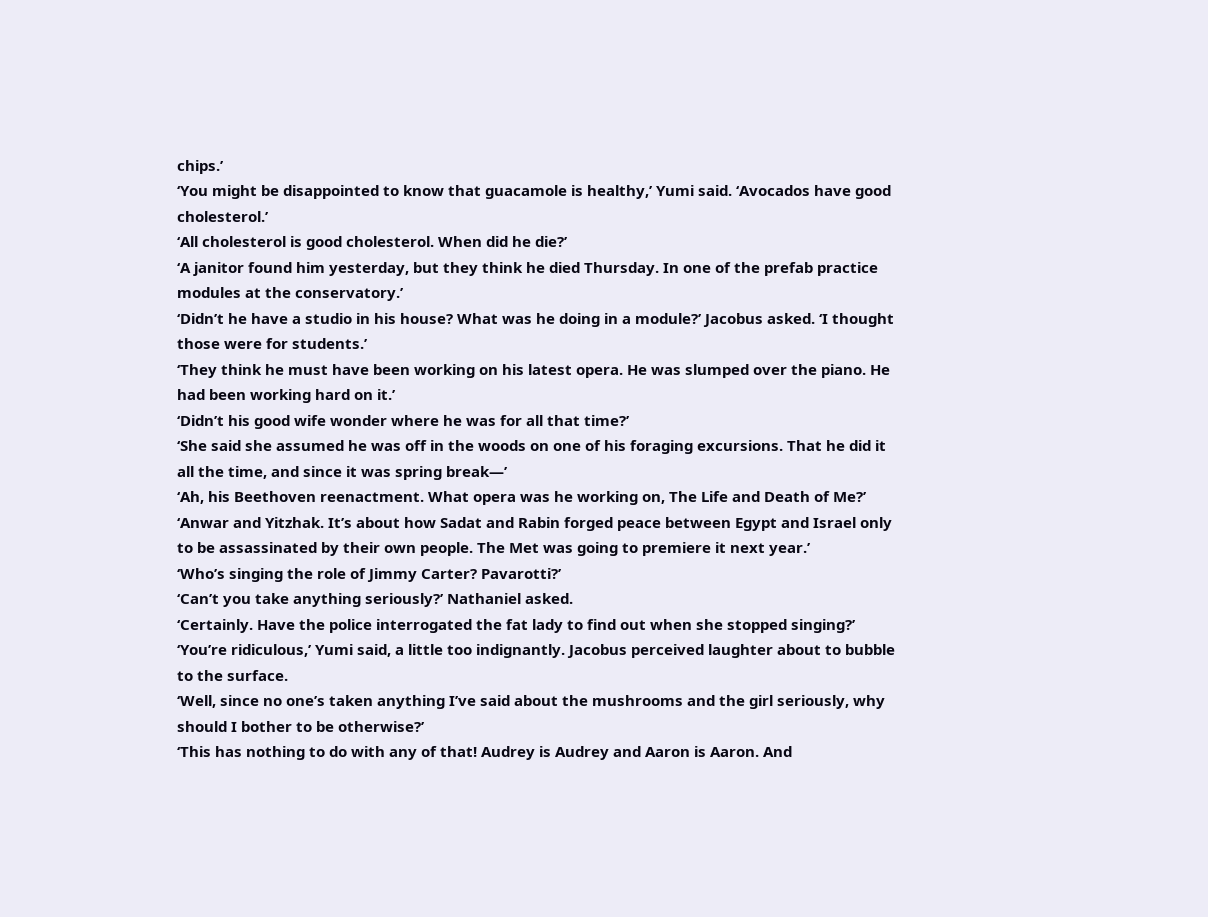chips.’
‘You might be disappointed to know that guacamole is healthy,’ Yumi said. ‘Avocados have good cholesterol.’
‘All cholesterol is good cholesterol. When did he die?’
‘A janitor found him yesterday, but they think he died Thursday. In one of the prefab practice modules at the conservatory.’
‘Didn’t he have a studio in his house? What was he doing in a module?’ Jacobus asked. ‘I thought those were for students.’
‘They think he must have been working on his latest opera. He was slumped over the piano. He had been working hard on it.’
‘Didn’t his good wife wonder where he was for all that time?’
‘She said she assumed he was off in the woods on one of his foraging excursions. That he did it all the time, and since it was spring break—’
‘Ah, his Beethoven reenactment. What opera was he working on, The Life and Death of Me?’
‘Anwar and Yitzhak. It’s about how Sadat and Rabin forged peace between Egypt and Israel only to be assassinated by their own people. The Met was going to premiere it next year.’
‘Who’s singing the role of Jimmy Carter? Pavarotti?’
‘Can’t you take anything seriously?’ Nathaniel asked.
‘Certainly. Have the police interrogated the fat lady to find out when she stopped singing?’
‘You’re ridiculous,’ Yumi said, a little too indignantly. Jacobus perceived laughter about to bubble to the surface.
‘Well, since no one’s taken anything I’ve said about the mushrooms and the girl seriously, why should I bother to be otherwise?’
‘This has nothing to do with any of that! Audrey is Audrey and Aaron is Aaron. And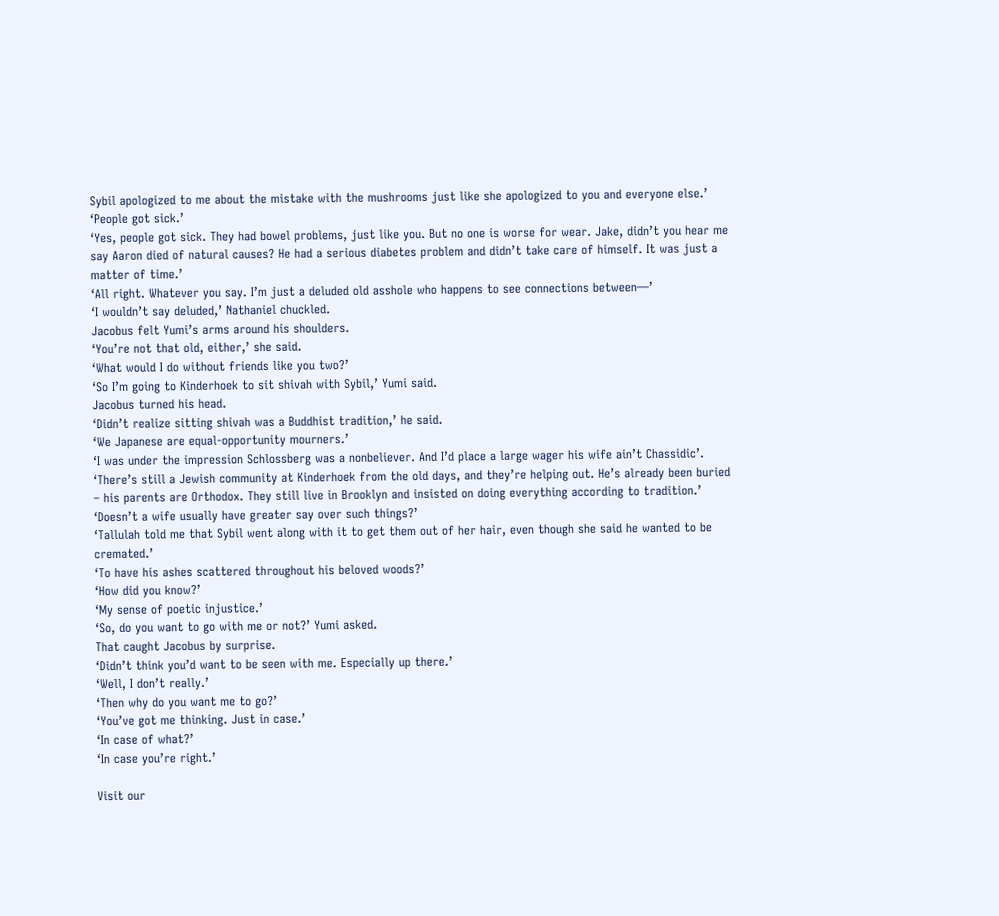Sybil apologized to me about the mistake with the mushrooms just like she apologized to you and everyone else.’
‘People got sick.’
‘Yes, people got sick. They had bowel problems, just like you. But no one is worse for wear. Jake, didn’t you hear me say Aaron died of natural causes? He had a serious diabetes problem and didn’t take care of himself. It was just a matter of time.’
‘All right. Whatever you say. I’m just a deluded old asshole who happens to see connections between—’
‘I wouldn’t say deluded,’ Nathaniel chuckled.
Jacobus felt Yumi’s arms around his shoulders.
‘You’re not that old, either,’ she said.
‘What would I do without friends like you two?’
‘So I’m going to Kinderhoek to sit shivah with Sybil,’ Yumi said.
Jacobus turned his head.
‘Didn’t realize sitting shivah was a Buddhist tradition,’ he said.
‘We Japanese are equal-opportunity mourners.’
‘I was under the impression Schlossberg was a nonbeliever. And I’d place a large wager his wife ain’t Chassidic’.
‘There’s still a Jewish community at Kinderhoek from the old days, and they’re helping out. He’s already been buried – his parents are Orthodox. They still live in Brooklyn and insisted on doing everything according to tradition.’
‘Doesn’t a wife usually have greater say over such things?’
‘Tallulah told me that Sybil went along with it to get them out of her hair, even though she said he wanted to be cremated.’
‘To have his ashes scattered throughout his beloved woods?’
‘How did you know?’
‘My sense of poetic injustice.’
‘So, do you want to go with me or not?’ Yumi asked.
That caught Jacobus by surprise.
‘Didn’t think you’d want to be seen with me. Especially up there.’
‘Well, I don’t really.’
‘Then why do you want me to go?’
‘You’ve got me thinking. Just in case.’
‘In case of what?’
‘In case you’re right.’

Visit our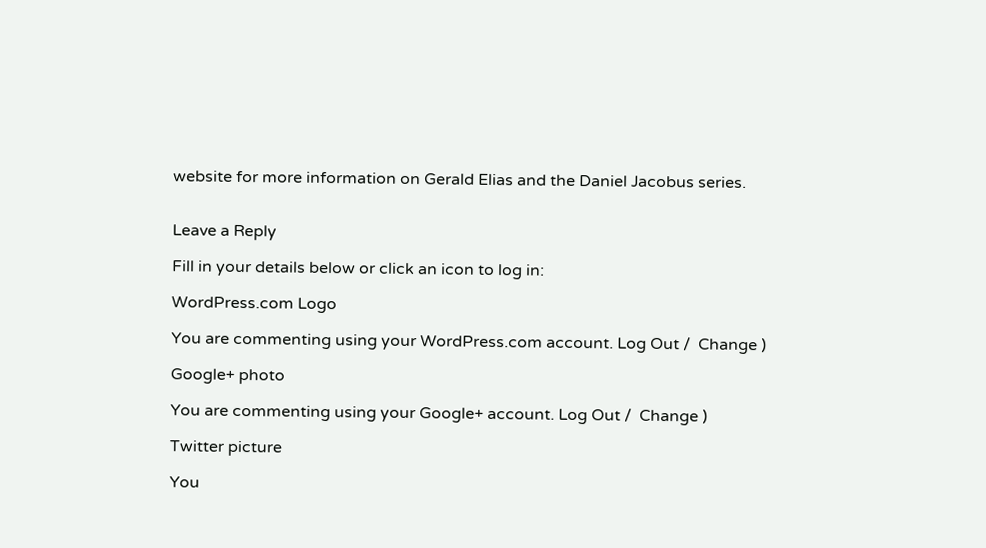website for more information on Gerald Elias and the Daniel Jacobus series.


Leave a Reply

Fill in your details below or click an icon to log in:

WordPress.com Logo

You are commenting using your WordPress.com account. Log Out /  Change )

Google+ photo

You are commenting using your Google+ account. Log Out /  Change )

Twitter picture

You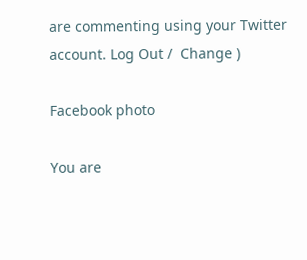are commenting using your Twitter account. Log Out /  Change )

Facebook photo

You are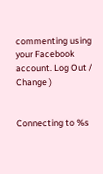commenting using your Facebook account. Log Out /  Change )


Connecting to %s